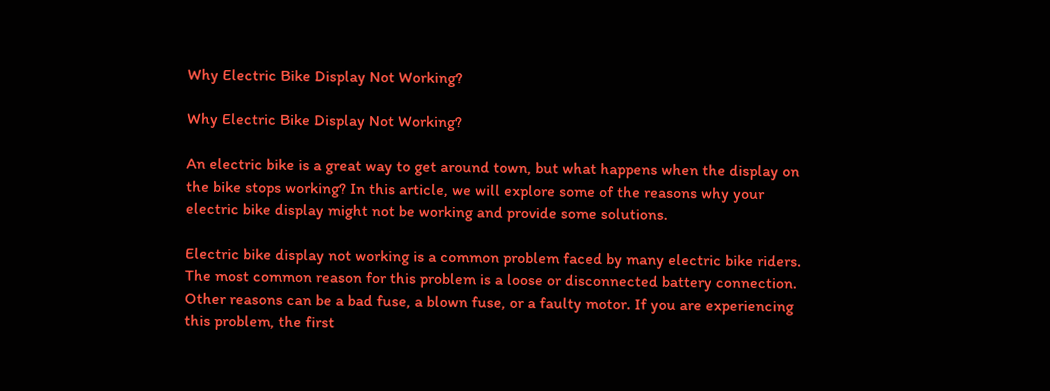Why Electric Bike Display Not Working?

Why Electric Bike Display Not Working?

An electric bike is a great way to get around town, but what happens when the display on the bike stops working? In this article, we will explore some of the reasons why your electric bike display might not be working and provide some solutions.

Electric bike display not working is a common problem faced by many electric bike riders. The most common reason for this problem is a loose or disconnected battery connection. Other reasons can be a bad fuse, a blown fuse, or a faulty motor. If you are experiencing this problem, the first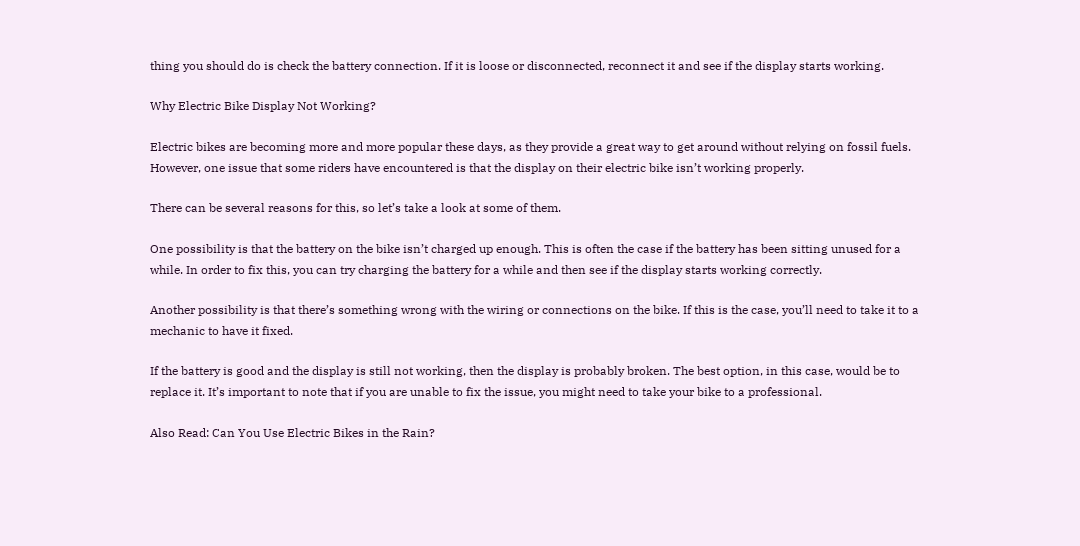thing you should do is check the battery connection. If it is loose or disconnected, reconnect it and see if the display starts working.

Why Electric Bike Display Not Working?

Electric bikes are becoming more and more popular these days, as they provide a great way to get around without relying on fossil fuels. However, one issue that some riders have encountered is that the display on their electric bike isn’t working properly.

There can be several reasons for this, so let’s take a look at some of them.

One possibility is that the battery on the bike isn’t charged up enough. This is often the case if the battery has been sitting unused for a while. In order to fix this, you can try charging the battery for a while and then see if the display starts working correctly.

Another possibility is that there’s something wrong with the wiring or connections on the bike. If this is the case, you’ll need to take it to a mechanic to have it fixed.

If the battery is good and the display is still not working, then the display is probably broken. The best option, in this case, would be to replace it. It’s important to note that if you are unable to fix the issue, you might need to take your bike to a professional.

Also Read: Can You Use Electric Bikes in the Rain?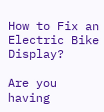How to Fix an Electric Bike Display?

Are you having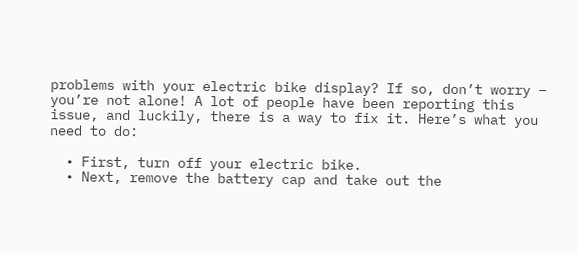problems with your electric bike display? If so, don’t worry – you’re not alone! A lot of people have been reporting this issue, and luckily, there is a way to fix it. Here’s what you need to do:

  • First, turn off your electric bike.
  • Next, remove the battery cap and take out the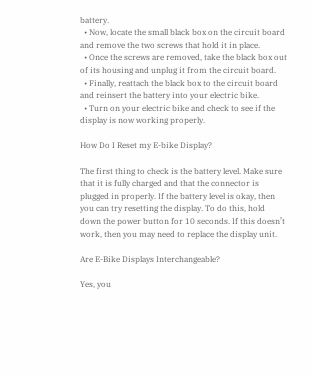battery.
  • Now, locate the small black box on the circuit board and remove the two screws that hold it in place.
  • Once the screws are removed, take the black box out of its housing and unplug it from the circuit board.
  • Finally, reattach the black box to the circuit board and reinsert the battery into your electric bike.
  • Turn on your electric bike and check to see if the display is now working properly.

How Do I Reset my E-bike Display?

The first thing to check is the battery level. Make sure that it is fully charged and that the connector is plugged in properly. If the battery level is okay, then you can try resetting the display. To do this, hold down the power button for 10 seconds. If this doesn’t work, then you may need to replace the display unit.

Are E-Bike Displays Interchangeable?

Yes, you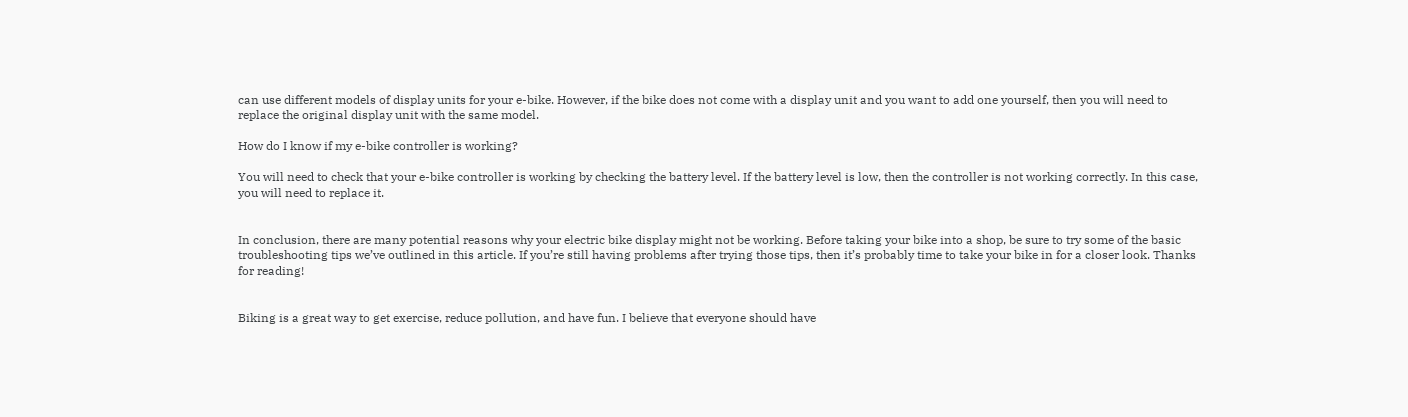can use different models of display units for your e-bike. However, if the bike does not come with a display unit and you want to add one yourself, then you will need to replace the original display unit with the same model.

How do I know if my e-bike controller is working?

You will need to check that your e-bike controller is working by checking the battery level. If the battery level is low, then the controller is not working correctly. In this case, you will need to replace it.


In conclusion, there are many potential reasons why your electric bike display might not be working. Before taking your bike into a shop, be sure to try some of the basic troubleshooting tips we’ve outlined in this article. If you’re still having problems after trying those tips, then it’s probably time to take your bike in for a closer look. Thanks for reading!


Biking is a great way to get exercise, reduce pollution, and have fun. I believe that everyone should have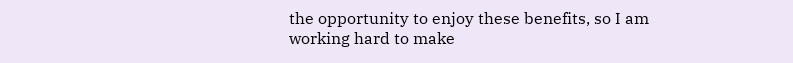the opportunity to enjoy these benefits, so I am working hard to make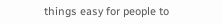things easy for people to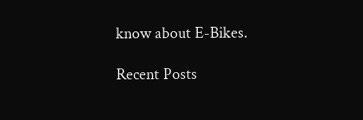know about E-Bikes.

Recent Posts